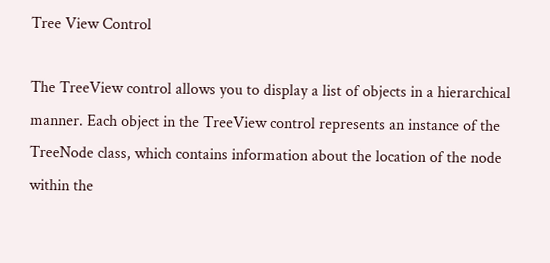Tree View Control

The TreeView control allows you to display a list of objects in a hierarchical manner. Each object in the TreeView control represents an instance of the TreeNode class, which contains information about the location of the node within the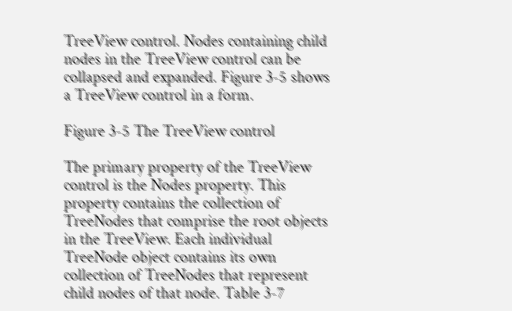TreeView control. Nodes containing child nodes in the TreeView control can be collapsed and expanded. Figure 3-5 shows a TreeView control in a form.

Figure 3-5 The TreeView control

The primary property of the TreeView control is the Nodes property. This property contains the collection of TreeNodes that comprise the root objects in the TreeView. Each individual TreeNode object contains its own collection of TreeNodes that represent child nodes of that node. Table 3-7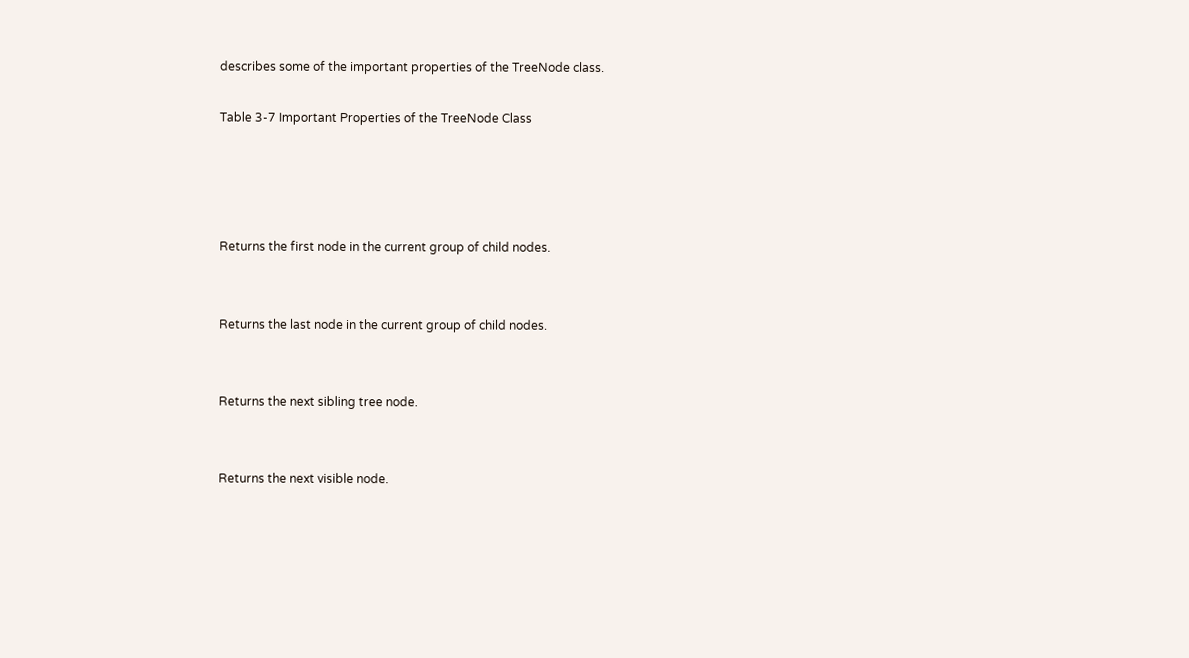describes some of the important properties of the TreeNode class.

Table 3-7 Important Properties of the TreeNode Class




Returns the first node in the current group of child nodes.


Returns the last node in the current group of child nodes.


Returns the next sibling tree node.


Returns the next visible node.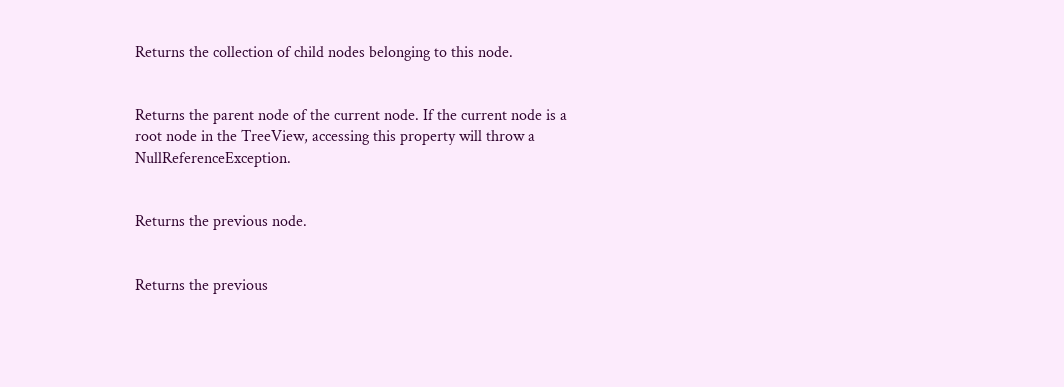Returns the collection of child nodes belonging to this node.


Returns the parent node of the current node. If the current node is a root node in the TreeView, accessing this property will throw a NullReferenceException.


Returns the previous node.


Returns the previous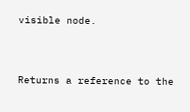visible node.


Returns a reference to the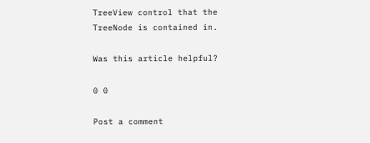TreeView control that the TreeNode is contained in.

Was this article helpful?

0 0

Post a comment